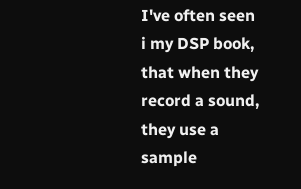I've often seen i my DSP book, that when they record a sound, they use a sample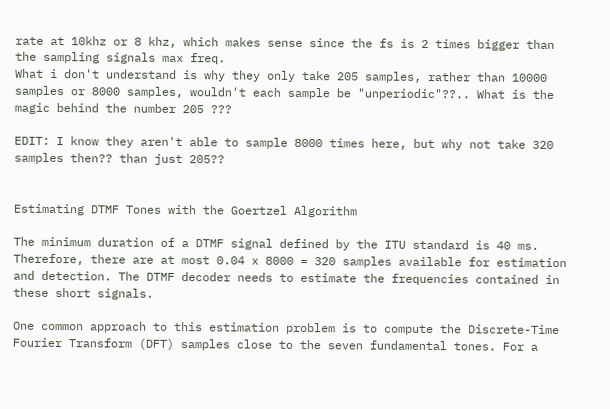rate at 10khz or 8 khz, which makes sense since the fs is 2 times bigger than the sampling signals max freq.
What i don't understand is why they only take 205 samples, rather than 10000 samples or 8000 samples, wouldn't each sample be "unperiodic"??.. What is the magic behind the number 205 ???

EDIT: I know they aren't able to sample 8000 times here, but why not take 320 samples then?? than just 205??


Estimating DTMF Tones with the Goertzel Algorithm

The minimum duration of a DTMF signal defined by the ITU standard is 40 ms. Therefore, there are at most 0.04 x 8000 = 320 samples available for estimation and detection. The DTMF decoder needs to estimate the frequencies contained in these short signals.

One common approach to this estimation problem is to compute the Discrete-Time Fourier Transform (DFT) samples close to the seven fundamental tones. For a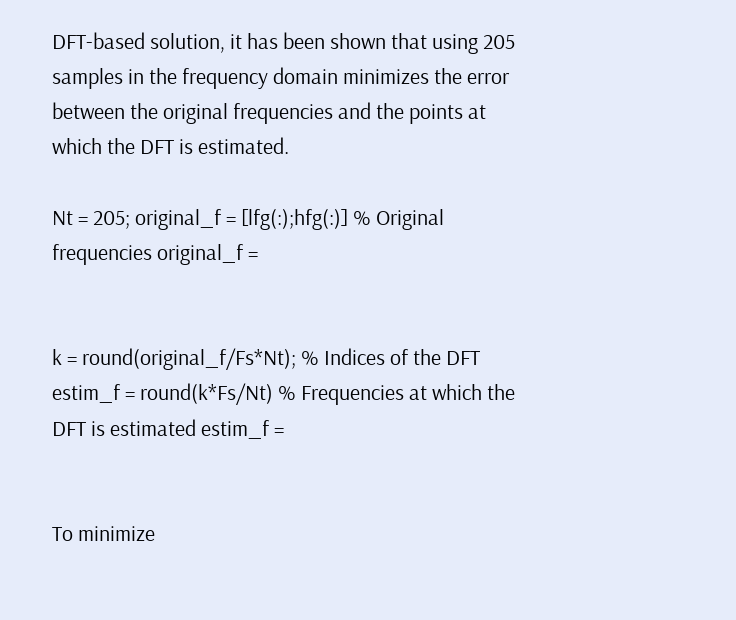DFT-based solution, it has been shown that using 205 samples in the frequency domain minimizes the error between the original frequencies and the points at which the DFT is estimated.

Nt = 205; original_f = [lfg(:);hfg(:)] % Original frequencies original_f =


k = round(original_f/Fs*Nt); % Indices of the DFT estim_f = round(k*Fs/Nt) % Frequencies at which the DFT is estimated estim_f =


To minimize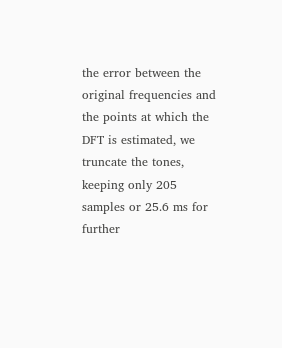the error between the original frequencies and the points at which the DFT is estimated, we truncate the tones, keeping only 205 samples or 25.6 ms for further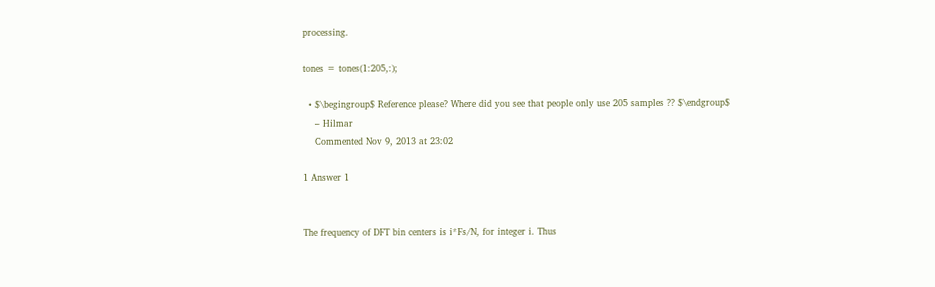processing.

tones = tones(1:205,:);

  • $\begingroup$ Reference please? Where did you see that people only use 205 samples ?? $\endgroup$
    – Hilmar
    Commented Nov 9, 2013 at 23:02

1 Answer 1


The frequency of DFT bin centers is i*Fs/N, for integer i. Thus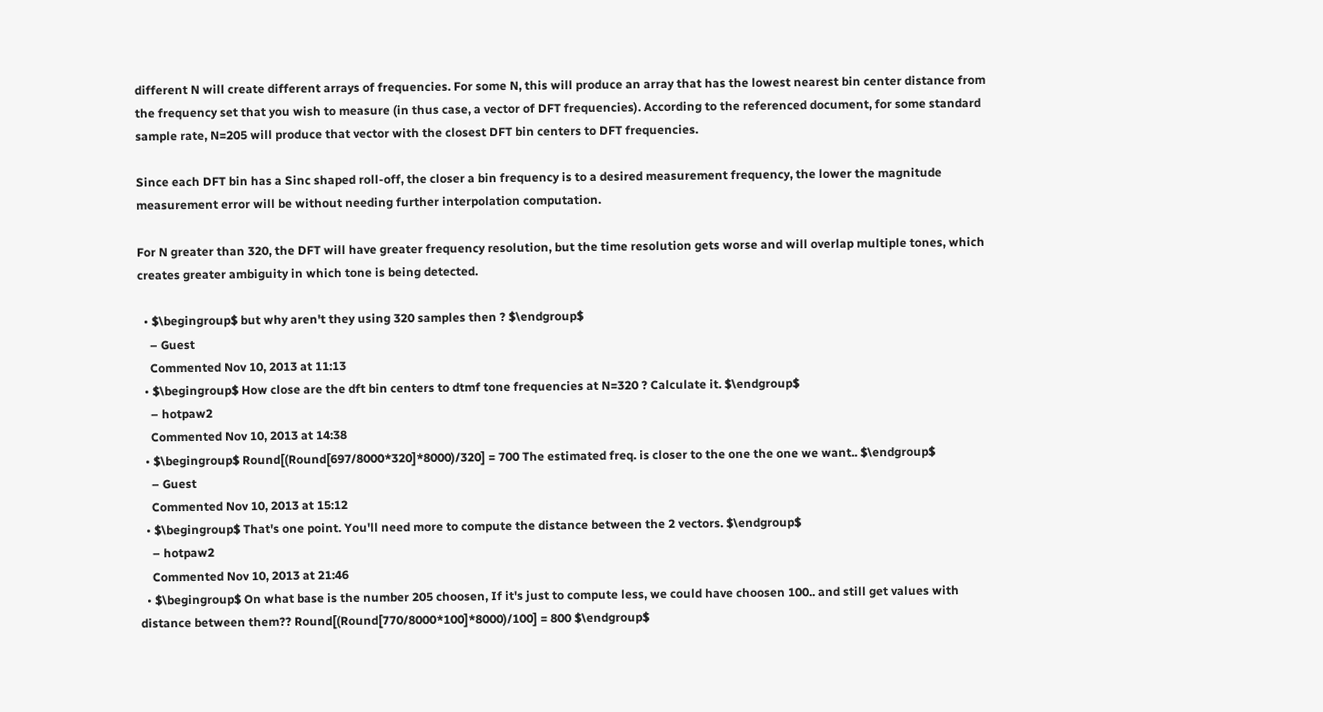different N will create different arrays of frequencies. For some N, this will produce an array that has the lowest nearest bin center distance from the frequency set that you wish to measure (in thus case, a vector of DFT frequencies). According to the referenced document, for some standard sample rate, N=205 will produce that vector with the closest DFT bin centers to DFT frequencies.

Since each DFT bin has a Sinc shaped roll-off, the closer a bin frequency is to a desired measurement frequency, the lower the magnitude measurement error will be without needing further interpolation computation.

For N greater than 320, the DFT will have greater frequency resolution, but the time resolution gets worse and will overlap multiple tones, which creates greater ambiguity in which tone is being detected.

  • $\begingroup$ but why aren't they using 320 samples then ? $\endgroup$
    – Guest
    Commented Nov 10, 2013 at 11:13
  • $\begingroup$ How close are the dft bin centers to dtmf tone frequencies at N=320 ? Calculate it. $\endgroup$
    – hotpaw2
    Commented Nov 10, 2013 at 14:38
  • $\begingroup$ Round[(Round[697/8000*320]*8000)/320] = 700 The estimated freq. is closer to the one the one we want.. $\endgroup$
    – Guest
    Commented Nov 10, 2013 at 15:12
  • $\begingroup$ That's one point. You'll need more to compute the distance between the 2 vectors. $\endgroup$
    – hotpaw2
    Commented Nov 10, 2013 at 21:46
  • $\begingroup$ On what base is the number 205 choosen, If it's just to compute less, we could have choosen 100.. and still get values with distance between them?? Round[(Round[770/8000*100]*8000)/100] = 800 $\endgroup$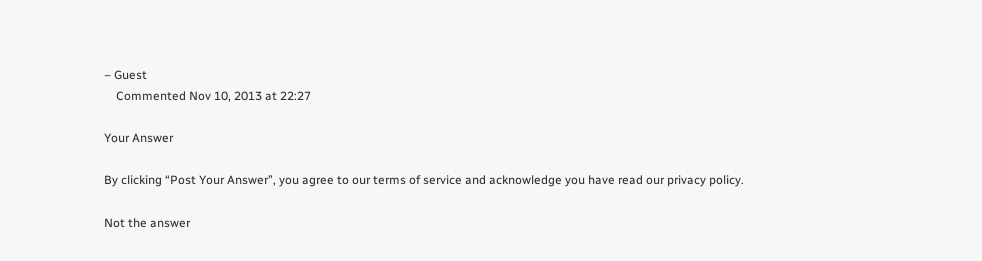– Guest
    Commented Nov 10, 2013 at 22:27

Your Answer

By clicking “Post Your Answer”, you agree to our terms of service and acknowledge you have read our privacy policy.

Not the answer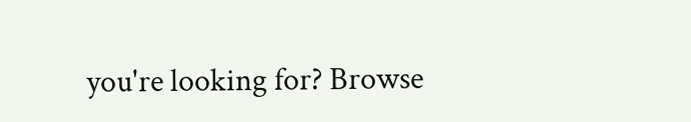you're looking for? Browse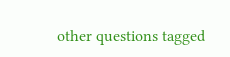other questions tagged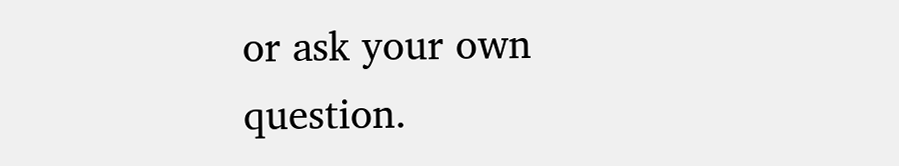or ask your own question.